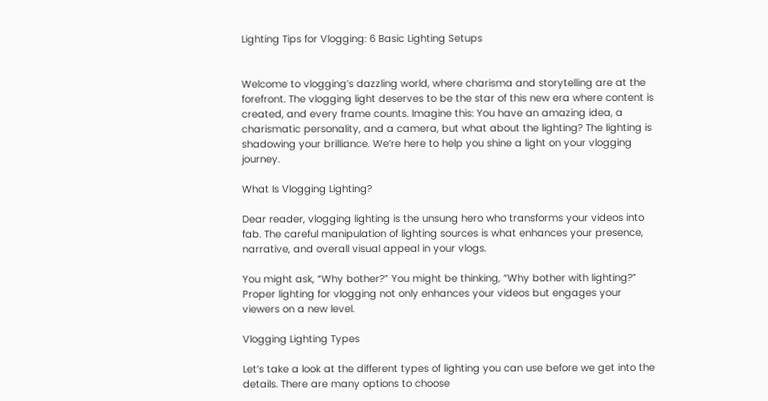Lighting Tips for Vlogging: 6 Basic Lighting Setups


Welcome to vlogging’s dazzling world, where charisma and storytelling are at the forefront. The vlogging light deserves to be the star of this new era where content is created, and every frame counts. Imagine this: You have an amazing idea, a charismatic personality, and a camera, but what about the lighting? The lighting is shadowing your brilliance. We’re here to help you shine a light on your vlogging journey.

What Is Vlogging Lighting?

Dear reader, vlogging lighting is the unsung hero who transforms your videos into fab. The careful manipulation of lighting sources is what enhances your presence, narrative, and overall visual appeal in your vlogs.

You might ask, “Why bother?” You might be thinking, “Why bother with lighting?” Proper lighting for vlogging not only enhances your videos but engages your viewers on a new level.

Vlogging Lighting Types

Let’s take a look at the different types of lighting you can use before we get into the details. There are many options to choose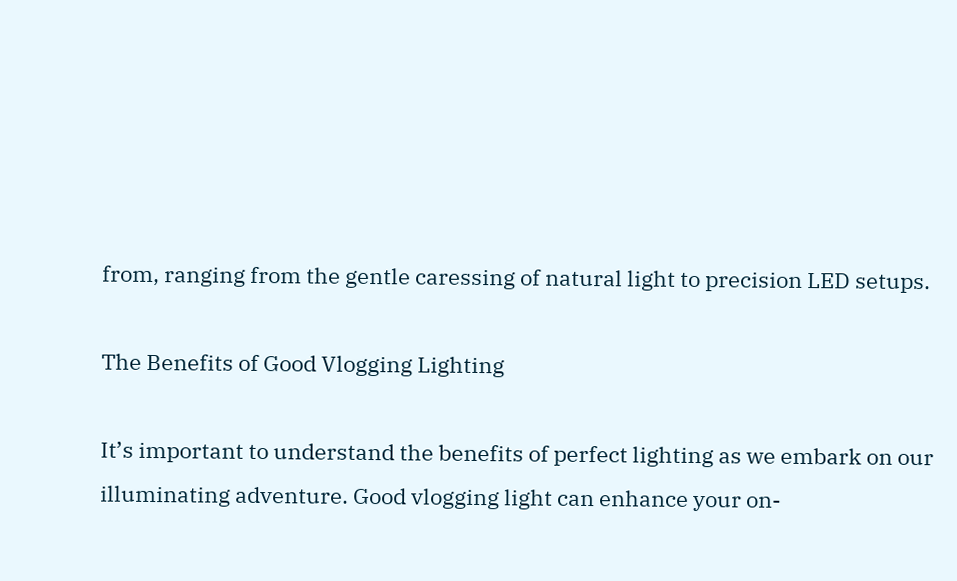from, ranging from the gentle caressing of natural light to precision LED setups.

The Benefits of Good Vlogging Lighting

It’s important to understand the benefits of perfect lighting as we embark on our illuminating adventure. Good vlogging light can enhance your on-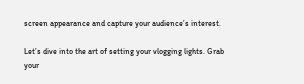screen appearance and capture your audience’s interest.

Let’s dive into the art of setting your vlogging lights. Grab your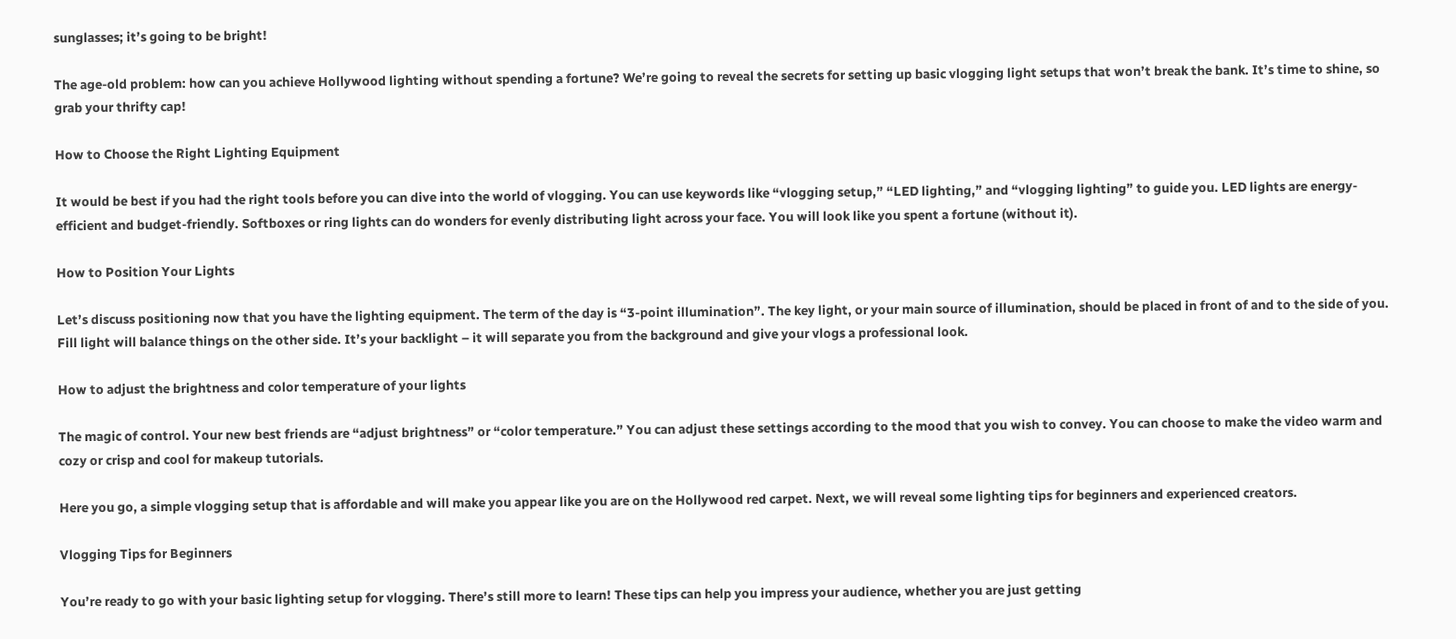sunglasses; it’s going to be bright!

The age-old problem: how can you achieve Hollywood lighting without spending a fortune? We’re going to reveal the secrets for setting up basic vlogging light setups that won’t break the bank. It’s time to shine, so grab your thrifty cap!

How to Choose the Right Lighting Equipment

It would be best if you had the right tools before you can dive into the world of vlogging. You can use keywords like “vlogging setup,” “LED lighting,” and “vlogging lighting” to guide you. LED lights are energy-efficient and budget-friendly. Softboxes or ring lights can do wonders for evenly distributing light across your face. You will look like you spent a fortune (without it).

How to Position Your Lights

Let’s discuss positioning now that you have the lighting equipment. The term of the day is “3-point illumination”. The key light, or your main source of illumination, should be placed in front of and to the side of you. Fill light will balance things on the other side. It’s your backlight – it will separate you from the background and give your vlogs a professional look.

How to adjust the brightness and color temperature of your lights

The magic of control. Your new best friends are “adjust brightness” or “color temperature.” You can adjust these settings according to the mood that you wish to convey. You can choose to make the video warm and cozy or crisp and cool for makeup tutorials.

Here you go, a simple vlogging setup that is affordable and will make you appear like you are on the Hollywood red carpet. Next, we will reveal some lighting tips for beginners and experienced creators.

Vlogging Tips for Beginners

You’re ready to go with your basic lighting setup for vlogging. There’s still more to learn! These tips can help you impress your audience, whether you are just getting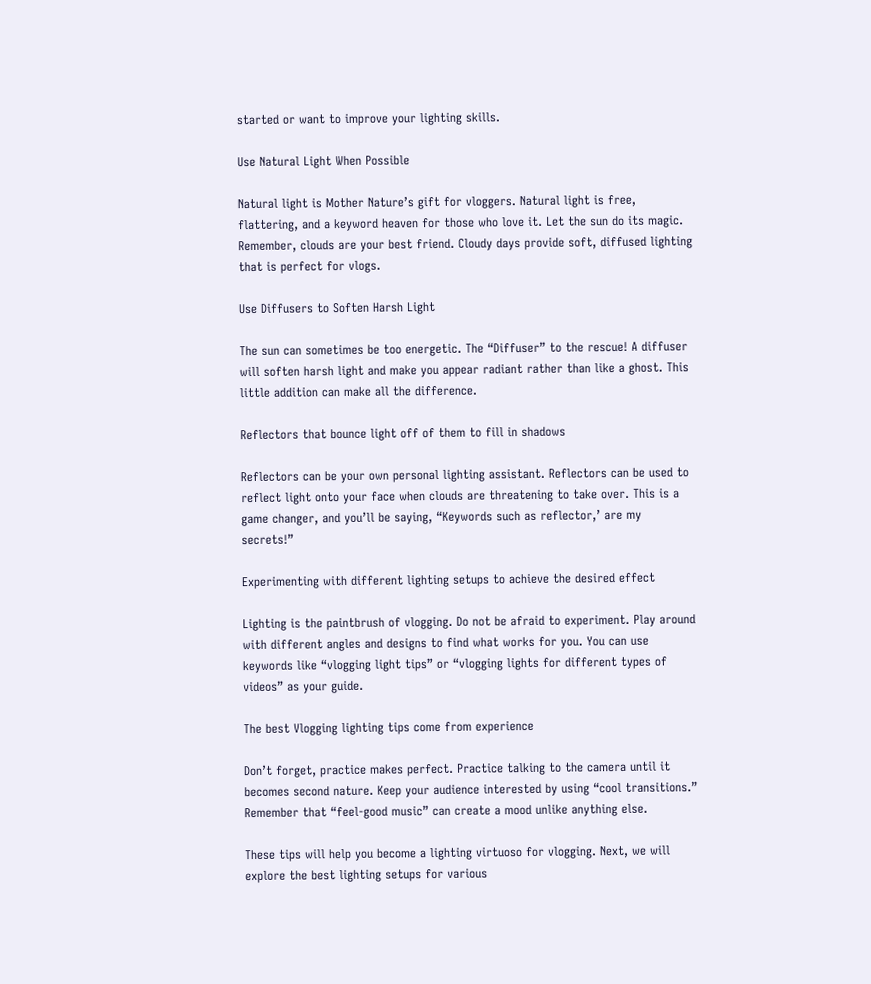started or want to improve your lighting skills.

Use Natural Light When Possible

Natural light is Mother Nature’s gift for vloggers. Natural light is free, flattering, and a keyword heaven for those who love it. Let the sun do its magic. Remember, clouds are your best friend. Cloudy days provide soft, diffused lighting that is perfect for vlogs.

Use Diffusers to Soften Harsh Light

The sun can sometimes be too energetic. The “Diffuser” to the rescue! A diffuser will soften harsh light and make you appear radiant rather than like a ghost. This little addition can make all the difference.

Reflectors that bounce light off of them to fill in shadows

Reflectors can be your own personal lighting assistant. Reflectors can be used to reflect light onto your face when clouds are threatening to take over. This is a game changer, and you’ll be saying, “Keywords such as reflector,’ are my secrets!”

Experimenting with different lighting setups to achieve the desired effect

Lighting is the paintbrush of vlogging. Do not be afraid to experiment. Play around with different angles and designs to find what works for you. You can use keywords like “vlogging light tips” or “vlogging lights for different types of videos” as your guide.

The best Vlogging lighting tips come from experience

Don’t forget, practice makes perfect. Practice talking to the camera until it becomes second nature. Keep your audience interested by using “cool transitions.” Remember that “feel-good music” can create a mood unlike anything else.

These tips will help you become a lighting virtuoso for vlogging. Next, we will explore the best lighting setups for various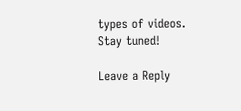types of videos. Stay tuned!

Leave a Reply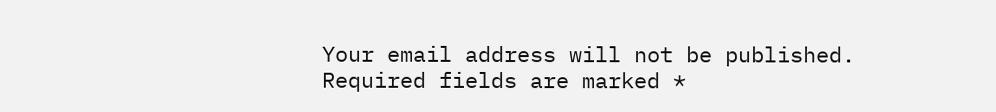Your email address will not be published. Required fields are marked *